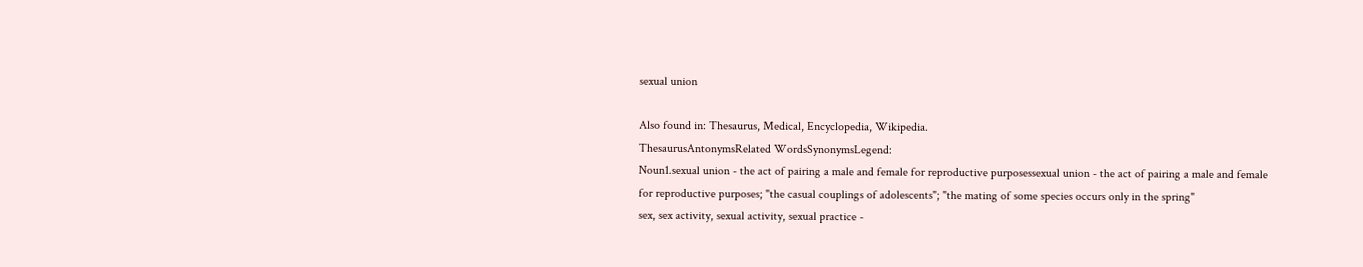sexual union

Also found in: Thesaurus, Medical, Encyclopedia, Wikipedia.
ThesaurusAntonymsRelated WordsSynonymsLegend:
Noun1.sexual union - the act of pairing a male and female for reproductive purposessexual union - the act of pairing a male and female for reproductive purposes; "the casual couplings of adolescents"; "the mating of some species occurs only in the spring"
sex, sex activity, sexual activity, sexual practice -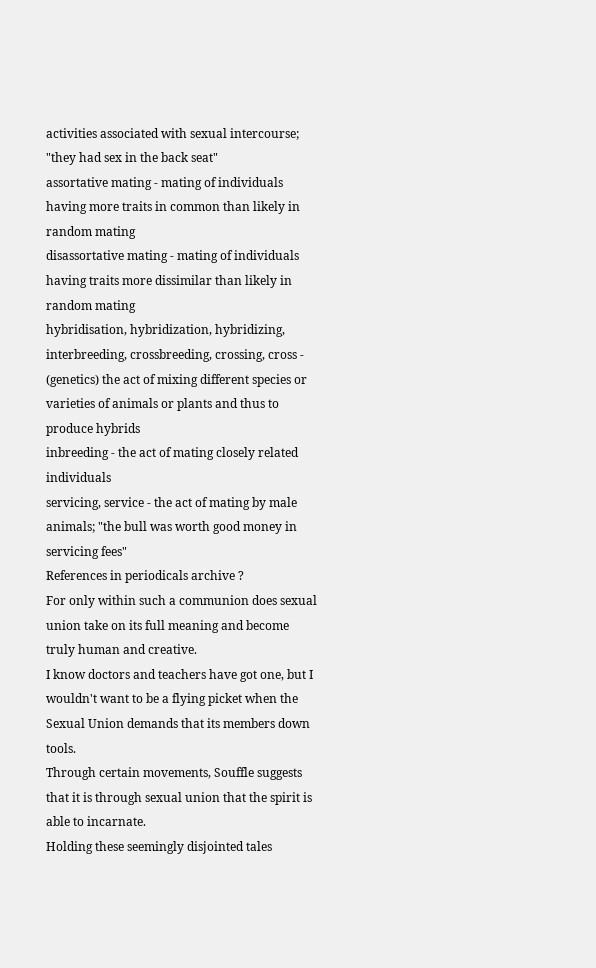activities associated with sexual intercourse; "they had sex in the back seat"
assortative mating - mating of individuals having more traits in common than likely in random mating
disassortative mating - mating of individuals having traits more dissimilar than likely in random mating
hybridisation, hybridization, hybridizing, interbreeding, crossbreeding, crossing, cross - (genetics) the act of mixing different species or varieties of animals or plants and thus to produce hybrids
inbreeding - the act of mating closely related individuals
servicing, service - the act of mating by male animals; "the bull was worth good money in servicing fees"
References in periodicals archive ?
For only within such a communion does sexual union take on its full meaning and become truly human and creative.
I know doctors and teachers have got one, but I wouldn't want to be a flying picket when the Sexual Union demands that its members down tools.
Through certain movements, Souffle suggests that it is through sexual union that the spirit is able to incarnate.
Holding these seemingly disjointed tales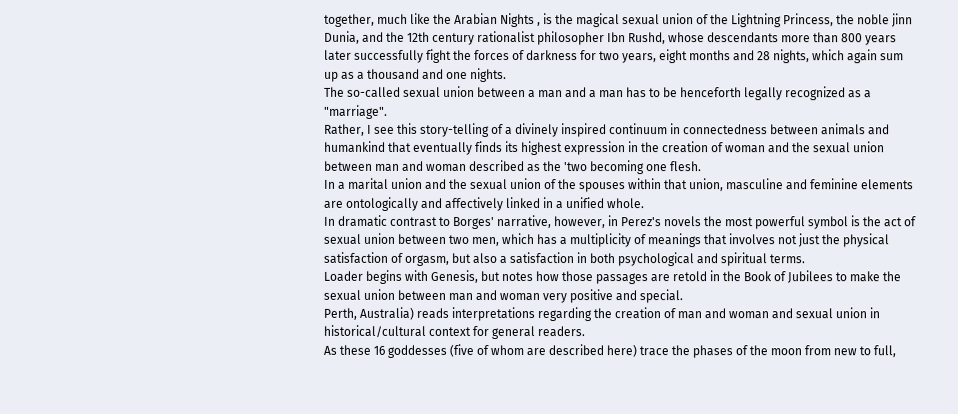together, much like the Arabian Nights , is the magical sexual union of the Lightning Princess, the noble jinn Dunia, and the 12th century rationalist philosopher Ibn Rushd, whose descendants more than 800 years later successfully fight the forces of darkness for two years, eight months and 28 nights, which again sum up as a thousand and one nights.
The so-called sexual union between a man and a man has to be henceforth legally recognized as a "marriage".
Rather, I see this story-telling of a divinely inspired continuum in connectedness between animals and humankind that eventually finds its highest expression in the creation of woman and the sexual union between man and woman described as the 'two becoming one flesh.
In a marital union and the sexual union of the spouses within that union, masculine and feminine elements are ontologically and affectively linked in a unified whole.
In dramatic contrast to Borges' narrative, however, in Perez's novels the most powerful symbol is the act of sexual union between two men, which has a multiplicity of meanings that involves not just the physical satisfaction of orgasm, but also a satisfaction in both psychological and spiritual terms.
Loader begins with Genesis, but notes how those passages are retold in the Book of Jubilees to make the sexual union between man and woman very positive and special.
Perth, Australia) reads interpretations regarding the creation of man and woman and sexual union in historical/cultural context for general readers.
As these 16 goddesses (five of whom are described here) trace the phases of the moon from new to full,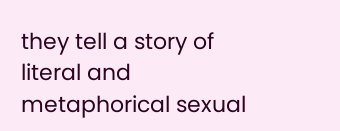they tell a story of literal and metaphorical sexual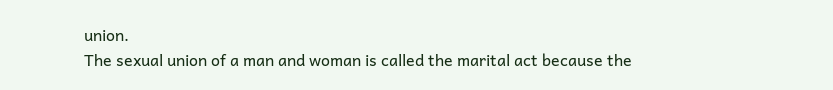union.
The sexual union of a man and woman is called the marital act because the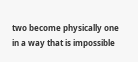two become physically one in a way that is impossible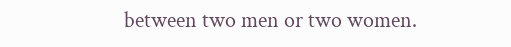between two men or two women.